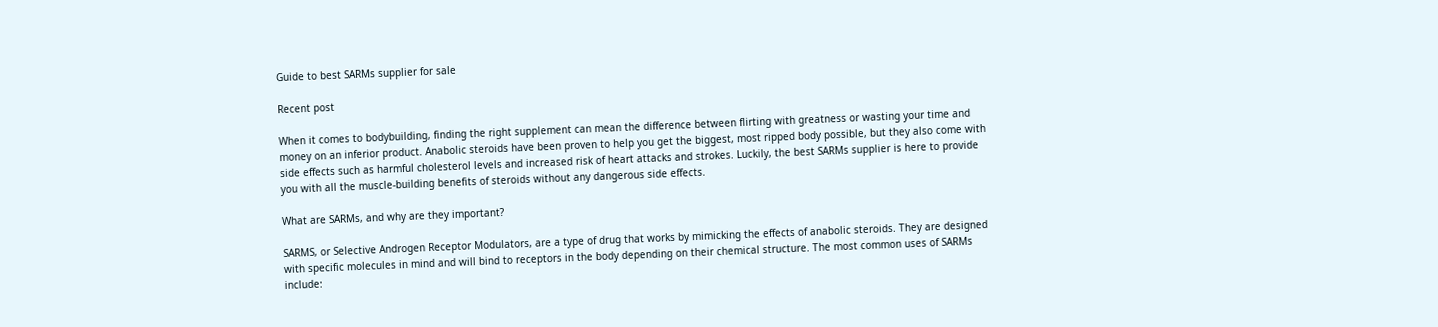Guide to best SARMs supplier for sale

Recent post

When it comes to bodybuilding, finding the right supplement can mean the difference between flirting with greatness or wasting your time and money on an inferior product. Anabolic steroids have been proven to help you get the biggest, most ripped body possible, but they also come with side effects such as harmful cholesterol levels and increased risk of heart attacks and strokes. Luckily, the best SARMs supplier is here to provide you with all the muscle-building benefits of steroids without any dangerous side effects.

What are SARMs, and why are they important?

SARMS, or Selective Androgen Receptor Modulators, are a type of drug that works by mimicking the effects of anabolic steroids. They are designed with specific molecules in mind and will bind to receptors in the body depending on their chemical structure. The most common uses of SARMs include: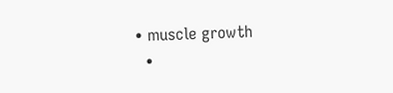• muscle growth
  •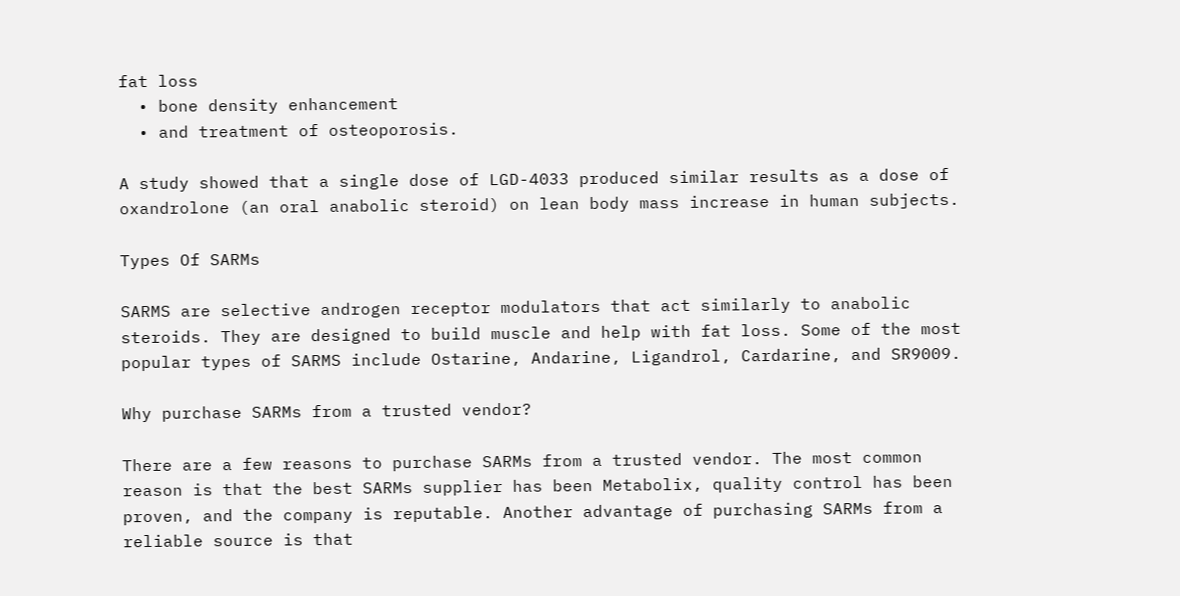fat loss
  • bone density enhancement
  • and treatment of osteoporosis.

A study showed that a single dose of LGD-4033 produced similar results as a dose of oxandrolone (an oral anabolic steroid) on lean body mass increase in human subjects.

Types Of SARMs

SARMS are selective androgen receptor modulators that act similarly to anabolic steroids. They are designed to build muscle and help with fat loss. Some of the most popular types of SARMS include Ostarine, Andarine, Ligandrol, Cardarine, and SR9009.

Why purchase SARMs from a trusted vendor?

There are a few reasons to purchase SARMs from a trusted vendor. The most common reason is that the best SARMs supplier has been Metabolix, quality control has been proven, and the company is reputable. Another advantage of purchasing SARMs from a reliable source is that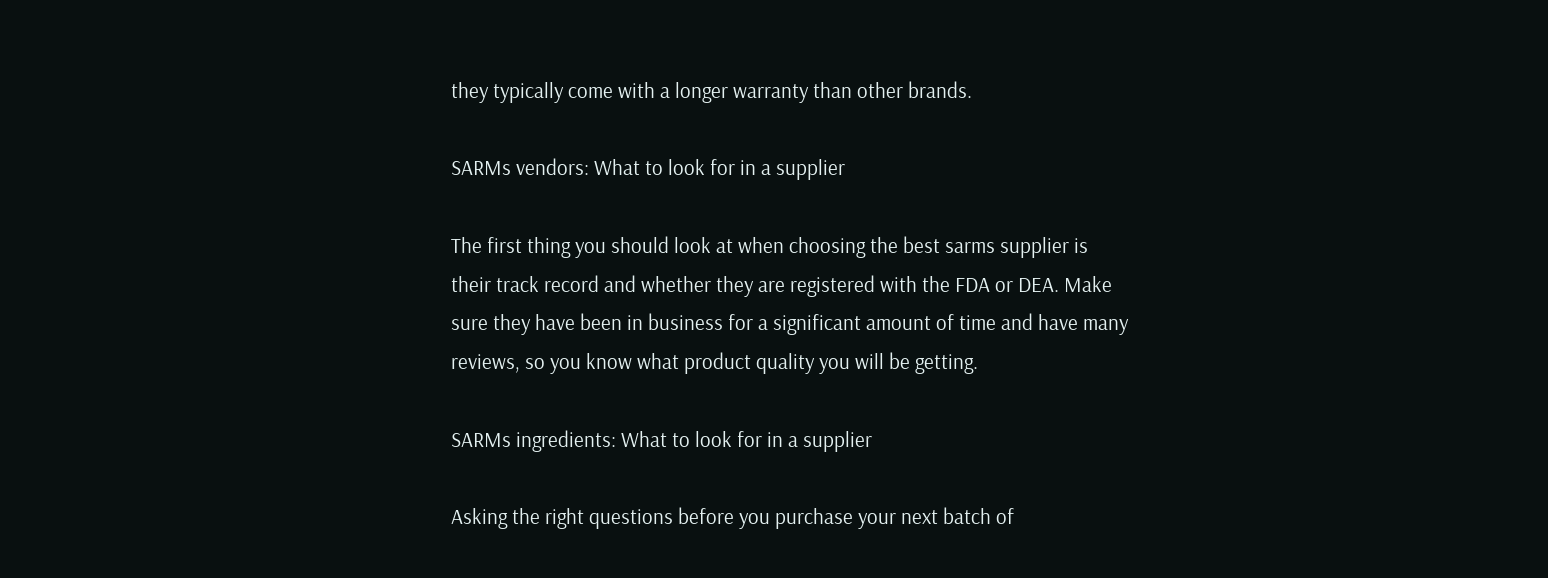they typically come with a longer warranty than other brands.

SARMs vendors: What to look for in a supplier

The first thing you should look at when choosing the best sarms supplier is their track record and whether they are registered with the FDA or DEA. Make sure they have been in business for a significant amount of time and have many reviews, so you know what product quality you will be getting.

SARMs ingredients: What to look for in a supplier

Asking the right questions before you purchase your next batch of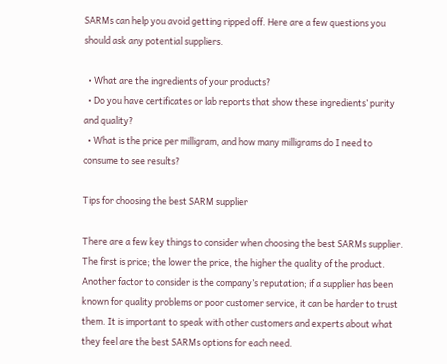SARMs can help you avoid getting ripped off. Here are a few questions you should ask any potential suppliers.

  • What are the ingredients of your products?
  • Do you have certificates or lab reports that show these ingredients’ purity and quality?
  • What is the price per milligram, and how many milligrams do I need to consume to see results?

Tips for choosing the best SARM supplier

There are a few key things to consider when choosing the best SARMs supplier. The first is price; the lower the price, the higher the quality of the product. Another factor to consider is the company’s reputation; if a supplier has been known for quality problems or poor customer service, it can be harder to trust them. It is important to speak with other customers and experts about what they feel are the best SARMs options for each need.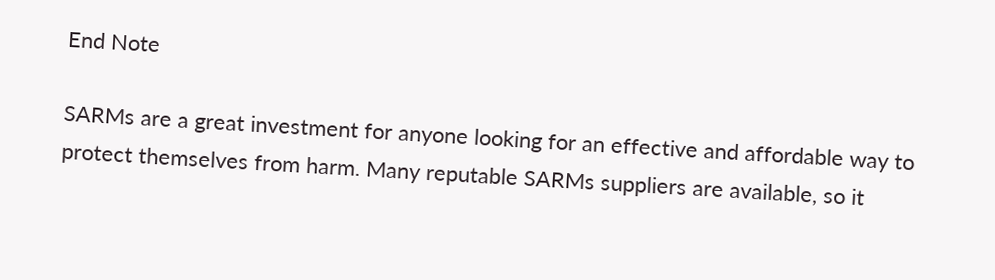End Note

SARMs are a great investment for anyone looking for an effective and affordable way to protect themselves from harm. Many reputable SARMs suppliers are available, so it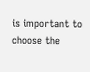is important to choose the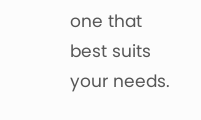one that best suits your needs.